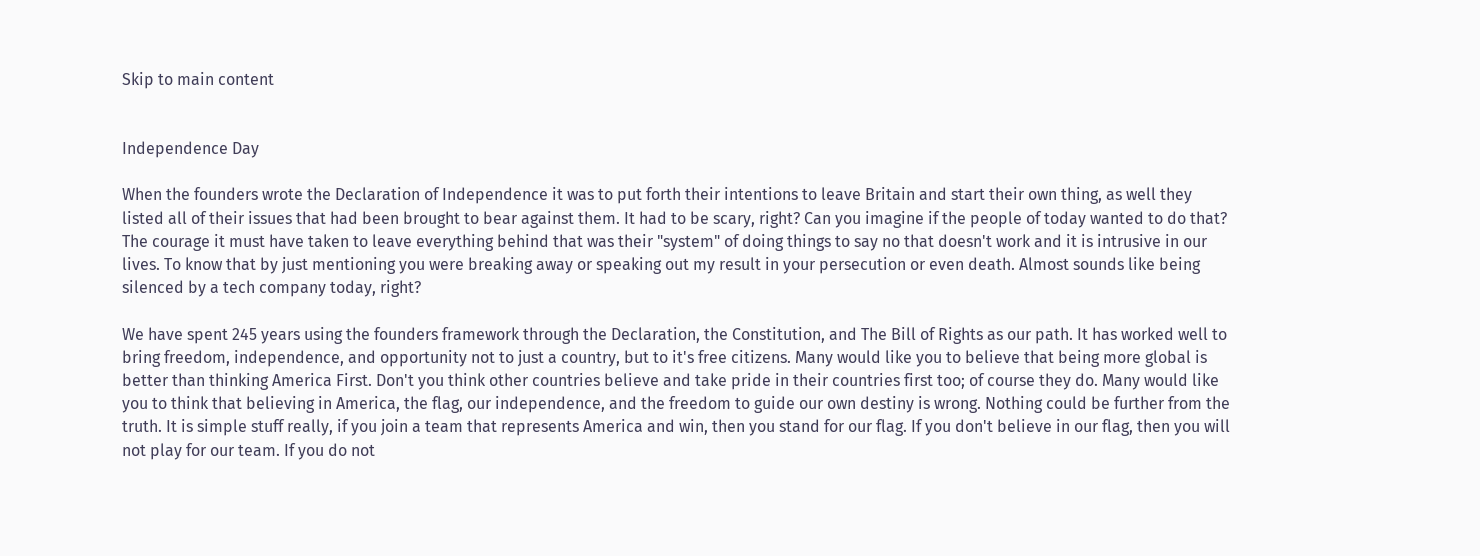Skip to main content


Independence Day

When the founders wrote the Declaration of Independence it was to put forth their intentions to leave Britain and start their own thing, as well they listed all of their issues that had been brought to bear against them. It had to be scary, right? Can you imagine if the people of today wanted to do that? The courage it must have taken to leave everything behind that was their "system" of doing things to say no that doesn't work and it is intrusive in our lives. To know that by just mentioning you were breaking away or speaking out my result in your persecution or even death. Almost sounds like being silenced by a tech company today, right?

We have spent 245 years using the founders framework through the Declaration, the Constitution, and The Bill of Rights as our path. It has worked well to bring freedom, independence, and opportunity not to just a country, but to it's free citizens. Many would like you to believe that being more global is better than thinking America First. Don't you think other countries believe and take pride in their countries first too; of course they do. Many would like you to think that believing in America, the flag, our independence, and the freedom to guide our own destiny is wrong. Nothing could be further from the truth. It is simple stuff really, if you join a team that represents America and win, then you stand for our flag. If you don't believe in our flag, then you will not play for our team. If you do not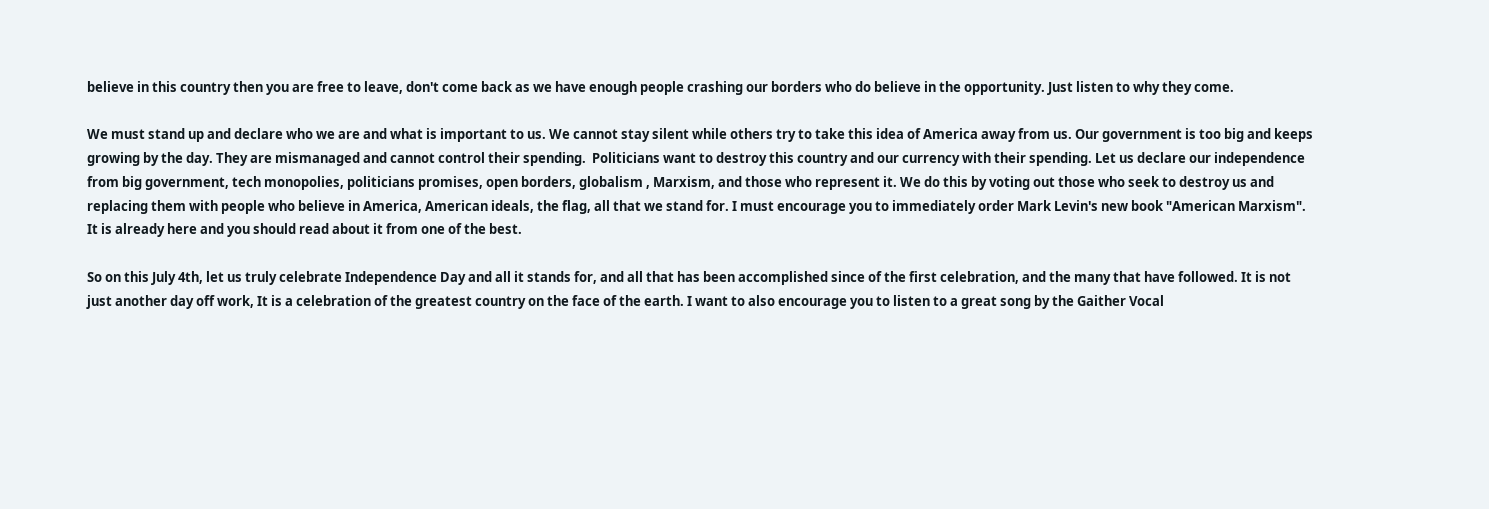believe in this country then you are free to leave, don't come back as we have enough people crashing our borders who do believe in the opportunity. Just listen to why they come.

We must stand up and declare who we are and what is important to us. We cannot stay silent while others try to take this idea of America away from us. Our government is too big and keeps growing by the day. They are mismanaged and cannot control their spending.  Politicians want to destroy this country and our currency with their spending. Let us declare our independence from big government, tech monopolies, politicians promises, open borders, globalism , Marxism, and those who represent it. We do this by voting out those who seek to destroy us and replacing them with people who believe in America, American ideals, the flag, all that we stand for. I must encourage you to immediately order Mark Levin's new book "American Marxism". It is already here and you should read about it from one of the best.

So on this July 4th, let us truly celebrate Independence Day and all it stands for, and all that has been accomplished since of the first celebration, and the many that have followed. It is not just another day off work, It is a celebration of the greatest country on the face of the earth. I want to also encourage you to listen to a great song by the Gaither Vocal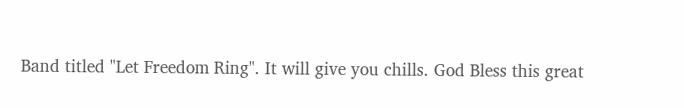Band titled "Let Freedom Ring". It will give you chills. God Bless this great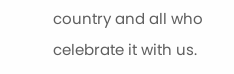country and all who celebrate it with us.